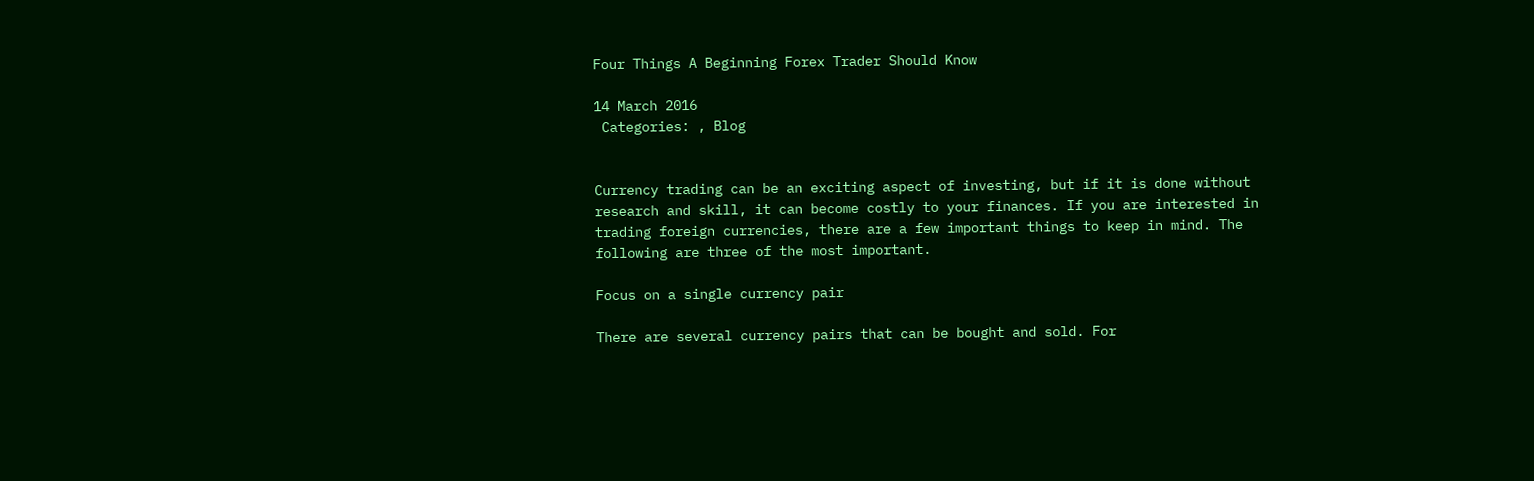Four Things A Beginning Forex Trader Should Know

14 March 2016
 Categories: , Blog


Currency trading can be an exciting aspect of investing, but if it is done without research and skill, it can become costly to your finances. If you are interested in trading foreign currencies, there are a few important things to keep in mind. The following are three of the most important.

Focus on a single currency pair

There are several currency pairs that can be bought and sold. For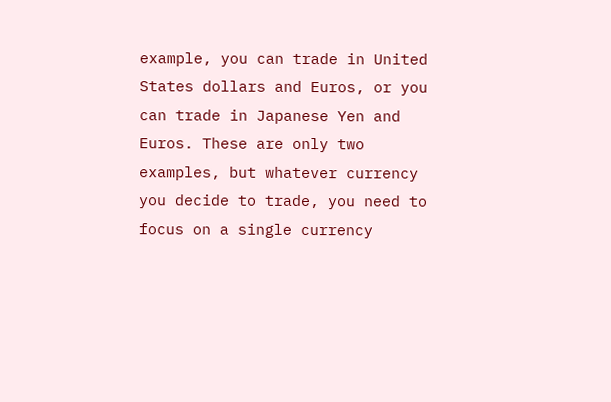example, you can trade in United States dollars and Euros, or you can trade in Japanese Yen and Euros. These are only two examples, but whatever currency you decide to trade, you need to focus on a single currency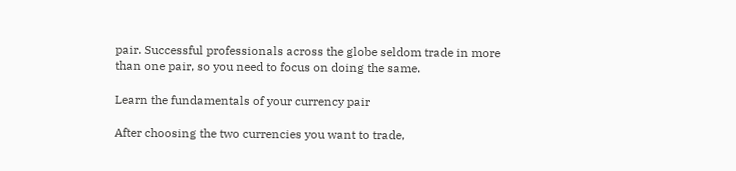pair. Successful professionals across the globe seldom trade in more than one pair, so you need to focus on doing the same.

Learn the fundamentals of your currency pair

After choosing the two currencies you want to trade,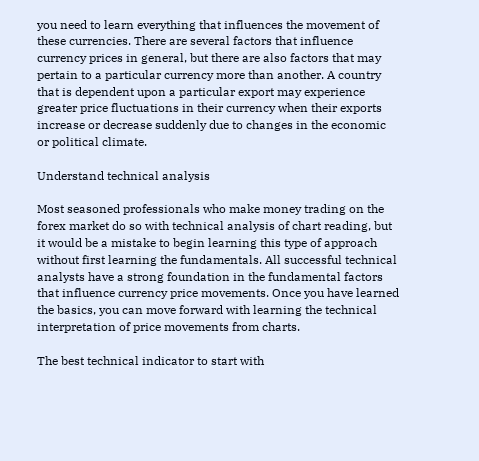you need to learn everything that influences the movement of these currencies. There are several factors that influence currency prices in general, but there are also factors that may pertain to a particular currency more than another. A country that is dependent upon a particular export may experience greater price fluctuations in their currency when their exports increase or decrease suddenly due to changes in the economic or political climate.

Understand technical analysis

Most seasoned professionals who make money trading on the forex market do so with technical analysis of chart reading, but it would be a mistake to begin learning this type of approach without first learning the fundamentals. All successful technical analysts have a strong foundation in the fundamental factors that influence currency price movements. Once you have learned the basics, you can move forward with learning the technical interpretation of price movements from charts.

The best technical indicator to start with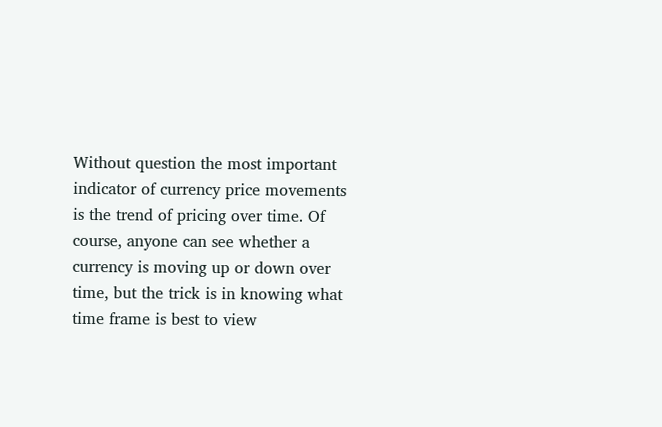Without question the most important indicator of currency price movements is the trend of pricing over time. Of course, anyone can see whether a currency is moving up or down over time, but the trick is in knowing what time frame is best to view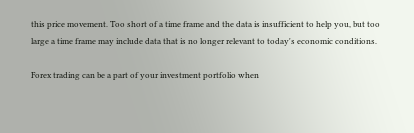this price movement. Too short of a time frame and the data is insufficient to help you, but too large a time frame may include data that is no longer relevant to today's economic conditions.

Forex trading can be a part of your investment portfolio when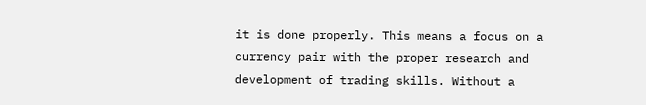it is done properly. This means a focus on a currency pair with the proper research and development of trading skills. Without a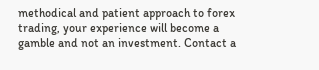methodical and patient approach to forex trading, your experience will become a gamble and not an investment. Contact a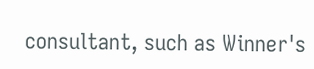consultant, such as Winner's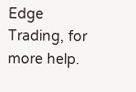Edge Trading, for more help.